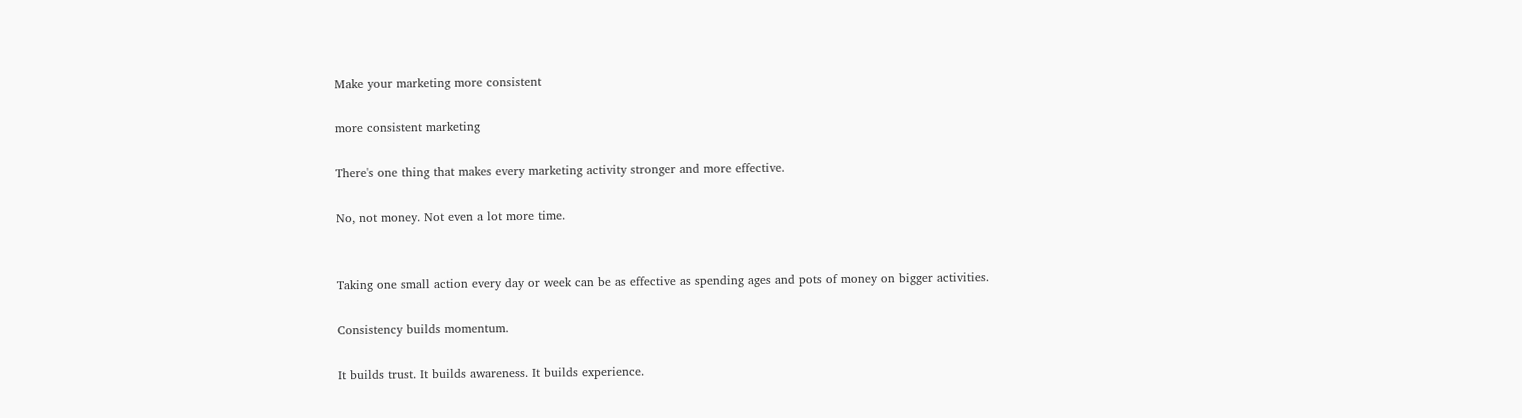Make your marketing more consistent

more consistent marketing

There's one thing that makes every marketing activity stronger and more effective.

No, not money. Not even a lot more time.


Taking one small action every day or week can be as effective as spending ages and pots of money on bigger activities.

Consistency builds momentum.

It builds trust. It builds awareness. It builds experience.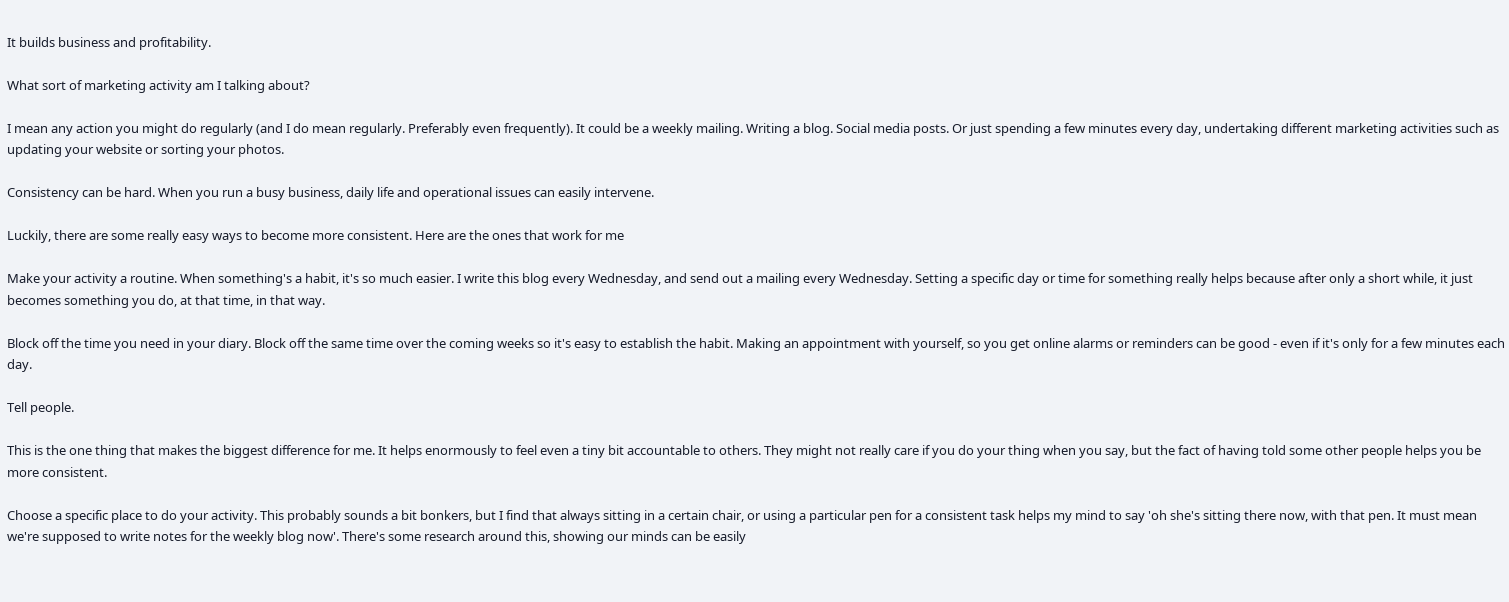It builds business and profitability.

What sort of marketing activity am I talking about?

I mean any action you might do regularly (and I do mean regularly. Preferably even frequently). It could be a weekly mailing. Writing a blog. Social media posts. Or just spending a few minutes every day, undertaking different marketing activities such as updating your website or sorting your photos.

Consistency can be hard. When you run a busy business, daily life and operational issues can easily intervene.

Luckily, there are some really easy ways to become more consistent. Here are the ones that work for me

Make your activity a routine. When something's a habit, it's so much easier. I write this blog every Wednesday, and send out a mailing every Wednesday. Setting a specific day or time for something really helps because after only a short while, it just becomes something you do, at that time, in that way.

Block off the time you need in your diary. Block off the same time over the coming weeks so it's easy to establish the habit. Making an appointment with yourself, so you get online alarms or reminders can be good - even if it's only for a few minutes each day.

Tell people.

This is the one thing that makes the biggest difference for me. It helps enormously to feel even a tiny bit accountable to others. They might not really care if you do your thing when you say, but the fact of having told some other people helps you be more consistent.

Choose a specific place to do your activity. This probably sounds a bit bonkers, but I find that always sitting in a certain chair, or using a particular pen for a consistent task helps my mind to say 'oh she's sitting there now, with that pen. It must mean we're supposed to write notes for the weekly blog now'. There's some research around this, showing our minds can be easily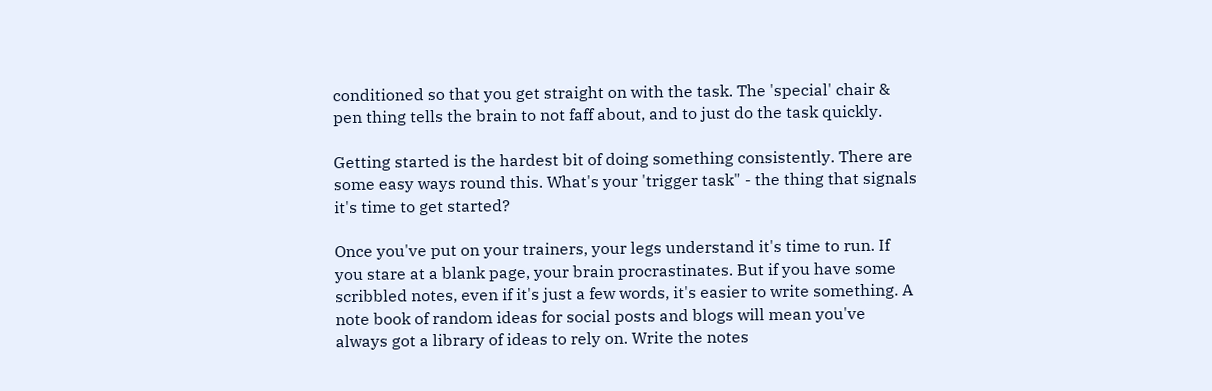conditioned so that you get straight on with the task. The 'special' chair & pen thing tells the brain to not faff about, and to just do the task quickly.

Getting started is the hardest bit of doing something consistently. There are some easy ways round this. What's your 'trigger task" - the thing that signals it's time to get started?

Once you've put on your trainers, your legs understand it's time to run. If you stare at a blank page, your brain procrastinates. But if you have some scribbled notes, even if it's just a few words, it's easier to write something. A note book of random ideas for social posts and blogs will mean you've always got a library of ideas to rely on. Write the notes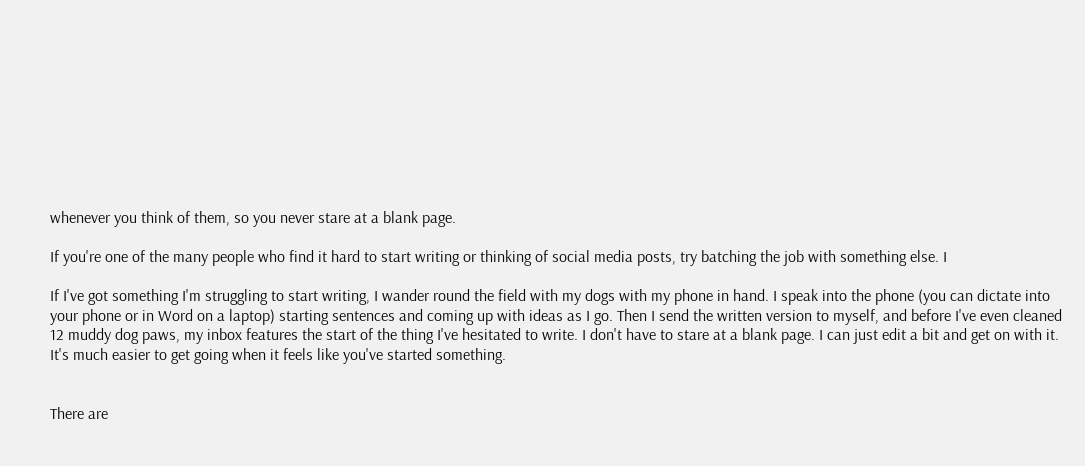whenever you think of them, so you never stare at a blank page.

If you're one of the many people who find it hard to start writing or thinking of social media posts, try batching the job with something else. I

If I've got something I'm struggling to start writing, I wander round the field with my dogs with my phone in hand. I speak into the phone (you can dictate into your phone or in Word on a laptop) starting sentences and coming up with ideas as I go. Then I send the written version to myself, and before I've even cleaned 12 muddy dog paws, my inbox features the start of the thing I've hesitated to write. I don't have to stare at a blank page. I can just edit a bit and get on with it. It's much easier to get going when it feels like you've started something.


There are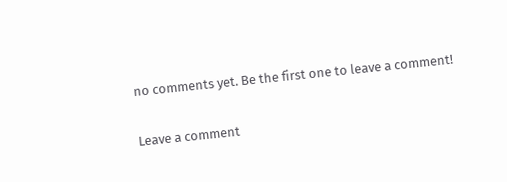no comments yet. Be the first one to leave a comment!

Leave a comment